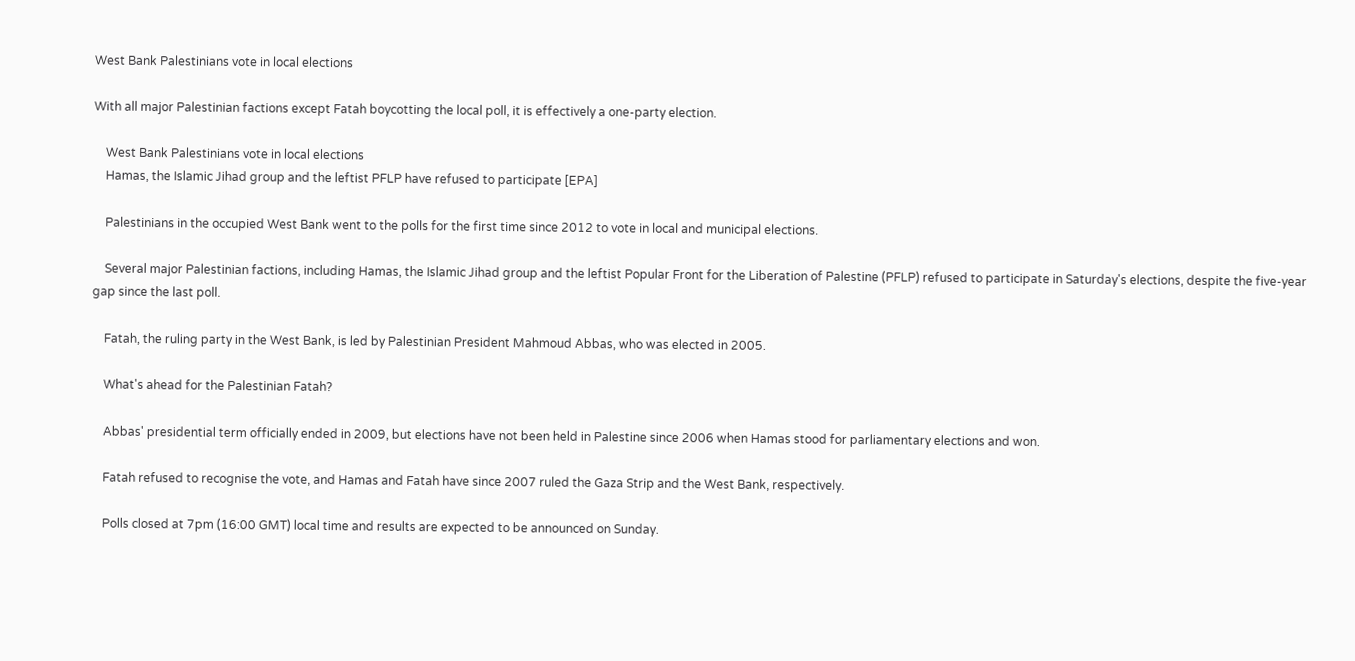West Bank Palestinians vote in local elections

With all major Palestinian factions except Fatah boycotting the local poll, it is effectively a one-party election.

    West Bank Palestinians vote in local elections
    Hamas, the Islamic Jihad group and the leftist PFLP have refused to participate [EPA]

    Palestinians in the occupied West Bank went to the polls for the first time since 2012 to vote in local and municipal elections.

    Several major Palestinian factions, including Hamas, the Islamic Jihad group and the leftist Popular Front for the Liberation of Palestine (PFLP) refused to participate in Saturday's elections, despite the five-year gap since the last poll.

    Fatah, the ruling party in the West Bank, is led by Palestinian President Mahmoud Abbas, who was elected in 2005.

    What's ahead for the Palestinian Fatah?

    Abbas' presidential term officially ended in 2009, but elections have not been held in Palestine since 2006 when Hamas stood for parliamentary elections and won.

    Fatah refused to recognise the vote, and Hamas and Fatah have since 2007 ruled the Gaza Strip and the West Bank, respectively.

    Polls closed at 7pm (16:00 GMT) local time and results are expected to be announced on Sunday.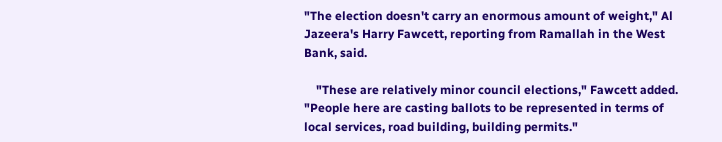"The election doesn't carry an enormous amount of weight," Al Jazeera's Harry Fawcett, reporting from Ramallah in the West Bank, said.

    "These are relatively minor council elections," Fawcett added. "People here are casting ballots to be represented in terms of local services, road building, building permits."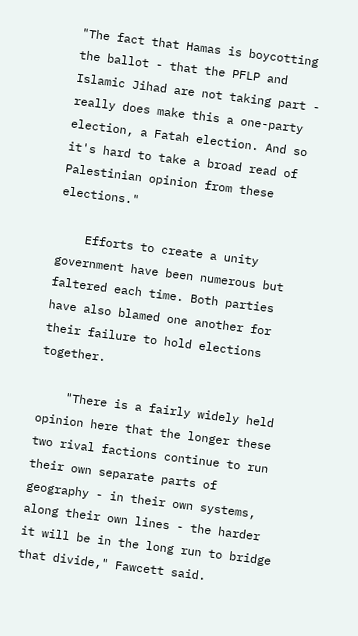"The fact that Hamas is boycotting the ballot - that the PFLP and Islamic Jihad are not taking part - really does make this a one-party election, a Fatah election. And so it's hard to take a broad read of Palestinian opinion from these elections."

    Efforts to create a unity government have been numerous but faltered each time. Both parties have also blamed one another for their failure to hold elections together.

    "There is a fairly widely held opinion here that the longer these two rival factions continue to run their own separate parts of geography - in their own systems, along their own lines - the harder it will be in the long run to bridge that divide," Fawcett said.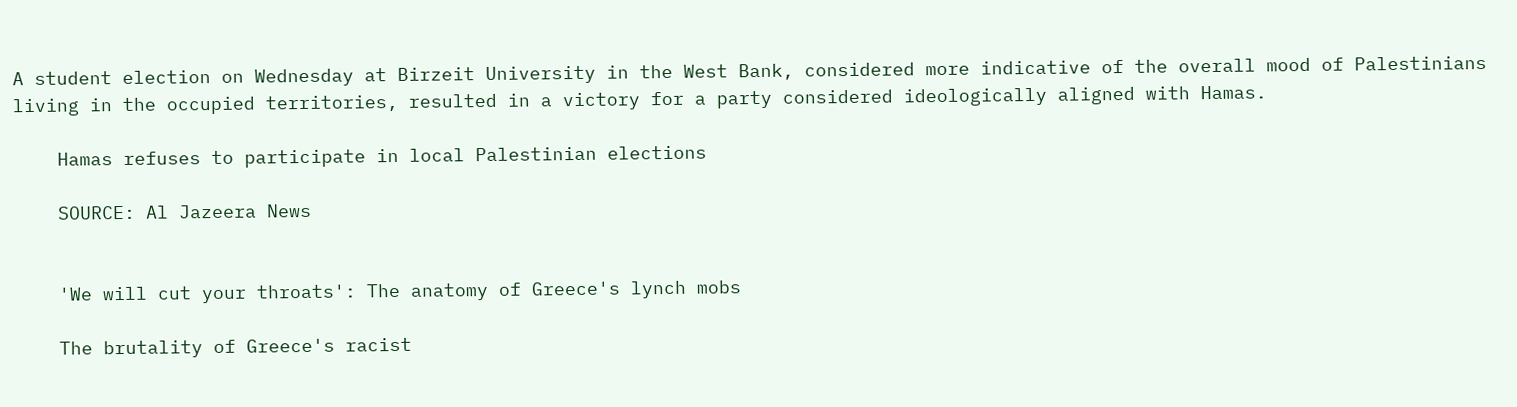A student election on Wednesday at Birzeit University in the West Bank, considered more indicative of the overall mood of Palestinians living in the occupied territories, resulted in a victory for a party considered ideologically aligned with Hamas.

    Hamas refuses to participate in local Palestinian elections

    SOURCE: Al Jazeera News


    'We will cut your throats': The anatomy of Greece's lynch mobs

    The brutality of Greece's racist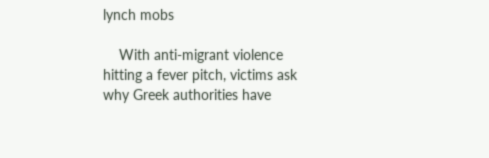lynch mobs

    With anti-migrant violence hitting a fever pitch, victims ask why Greek authorities have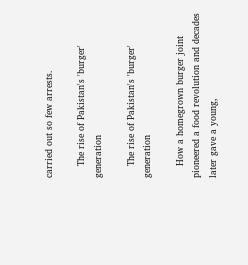carried out so few arrests.

    The rise of Pakistan's 'burger' generation

    The rise of Pakistan's 'burger' generation

    How a homegrown burger joint pioneered a food revolution and decades later gave a young,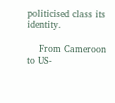politicised class its identity.

    From Cameroon to US-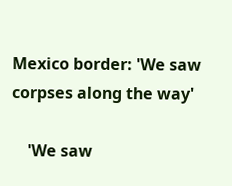Mexico border: 'We saw corpses along the way'

    'We saw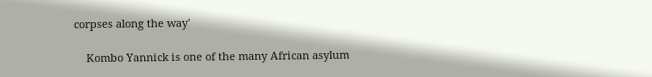corpses along the way'

    Kombo Yannick is one of the many African asylum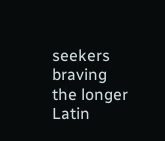seekers braving the longer Latin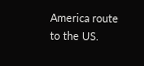America route to the US.